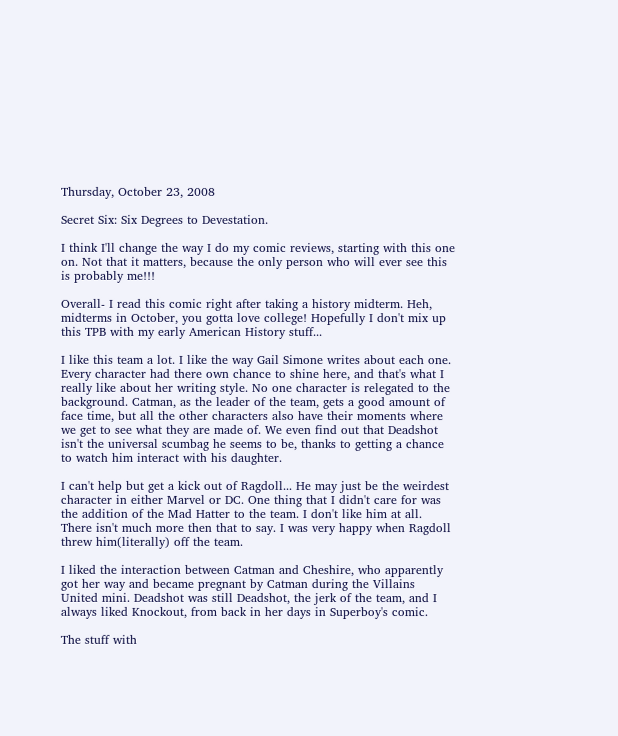Thursday, October 23, 2008

Secret Six: Six Degrees to Devestation.

I think I'll change the way I do my comic reviews, starting with this one on. Not that it matters, because the only person who will ever see this is probably me!!!

Overall- I read this comic right after taking a history midterm. Heh, midterms in October, you gotta love college! Hopefully I don't mix up this TPB with my early American History stuff...

I like this team a lot. I like the way Gail Simone writes about each one. Every character had there own chance to shine here, and that's what I really like about her writing style. No one character is relegated to the background. Catman, as the leader of the team, gets a good amount of face time, but all the other characters also have their moments where we get to see what they are made of. We even find out that Deadshot isn't the universal scumbag he seems to be, thanks to getting a chance to watch him interact with his daughter.

I can't help but get a kick out of Ragdoll... He may just be the weirdest character in either Marvel or DC. One thing that I didn't care for was the addition of the Mad Hatter to the team. I don't like him at all. There isn't much more then that to say. I was very happy when Ragdoll threw him(literally) off the team.

I liked the interaction between Catman and Cheshire, who apparently got her way and became pregnant by Catman during the Villains United mini. Deadshot was still Deadshot, the jerk of the team, and I always liked Knockout, from back in her days in Superboy's comic.

The stuff with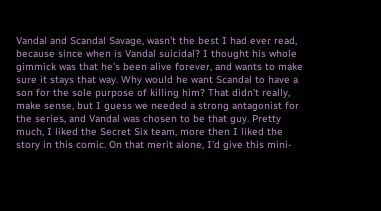Vandal and Scandal Savage, wasn't the best I had ever read, because since when is Vandal suicidal? I thought his whole gimmick was that he's been alive forever, and wants to make sure it stays that way. Why would he want Scandal to have a son for the sole purpose of killing him? That didn't really, make sense, but I guess we needed a strong antagonist for the series, and Vandal was chosen to be that guy. Pretty much, I liked the Secret Six team, more then I liked the story in this comic. On that merit alone, I'd give this mini-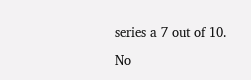series a 7 out of 10.

No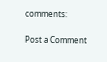comments:

Post a Comment